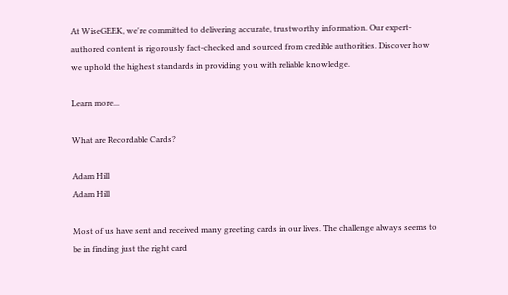At WiseGEEK, we're committed to delivering accurate, trustworthy information. Our expert-authored content is rigorously fact-checked and sourced from credible authorities. Discover how we uphold the highest standards in providing you with reliable knowledge.

Learn more...

What are Recordable Cards?

Adam Hill
Adam Hill

Most of us have sent and received many greeting cards in our lives. The challenge always seems to be in finding just the right card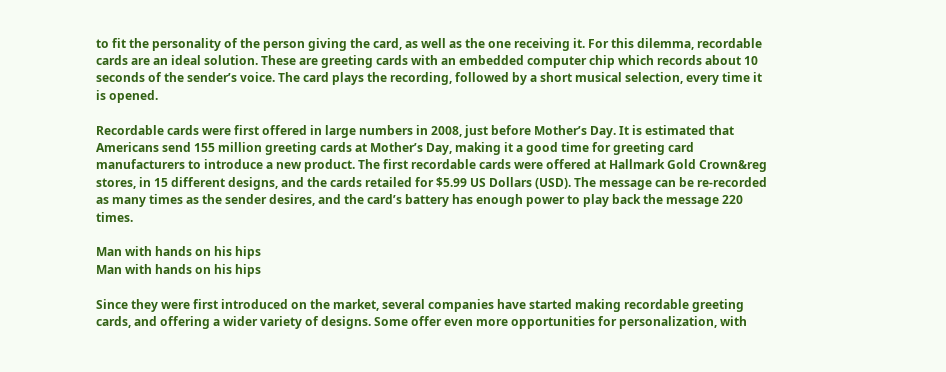to fit the personality of the person giving the card, as well as the one receiving it. For this dilemma, recordable cards are an ideal solution. These are greeting cards with an embedded computer chip which records about 10 seconds of the sender’s voice. The card plays the recording, followed by a short musical selection, every time it is opened.

Recordable cards were first offered in large numbers in 2008, just before Mother’s Day. It is estimated that Americans send 155 million greeting cards at Mother’s Day, making it a good time for greeting card manufacturers to introduce a new product. The first recordable cards were offered at Hallmark Gold Crown&reg stores, in 15 different designs, and the cards retailed for $5.99 US Dollars (USD). The message can be re-recorded as many times as the sender desires, and the card’s battery has enough power to play back the message 220 times.

Man with hands on his hips
Man with hands on his hips

Since they were first introduced on the market, several companies have started making recordable greeting cards, and offering a wider variety of designs. Some offer even more opportunities for personalization, with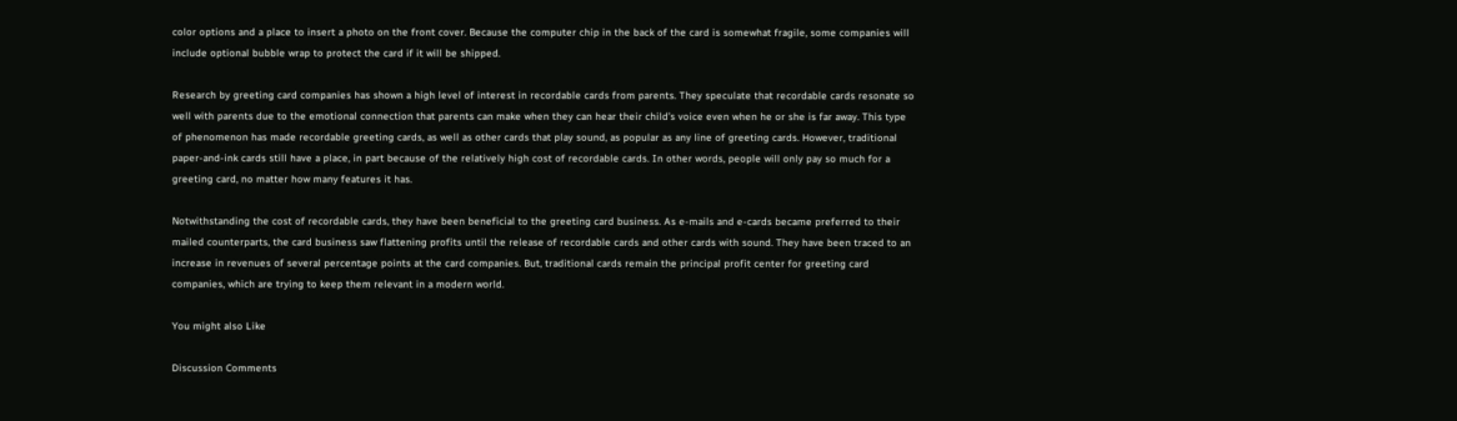color options and a place to insert a photo on the front cover. Because the computer chip in the back of the card is somewhat fragile, some companies will include optional bubble wrap to protect the card if it will be shipped.

Research by greeting card companies has shown a high level of interest in recordable cards from parents. They speculate that recordable cards resonate so well with parents due to the emotional connection that parents can make when they can hear their child’s voice even when he or she is far away. This type of phenomenon has made recordable greeting cards, as well as other cards that play sound, as popular as any line of greeting cards. However, traditional paper-and-ink cards still have a place, in part because of the relatively high cost of recordable cards. In other words, people will only pay so much for a greeting card, no matter how many features it has.

Notwithstanding the cost of recordable cards, they have been beneficial to the greeting card business. As e-mails and e-cards became preferred to their mailed counterparts, the card business saw flattening profits until the release of recordable cards and other cards with sound. They have been traced to an increase in revenues of several percentage points at the card companies. But, traditional cards remain the principal profit center for greeting card companies, which are trying to keep them relevant in a modern world.

You might also Like

Discussion Comments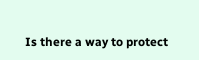Is there a way to protect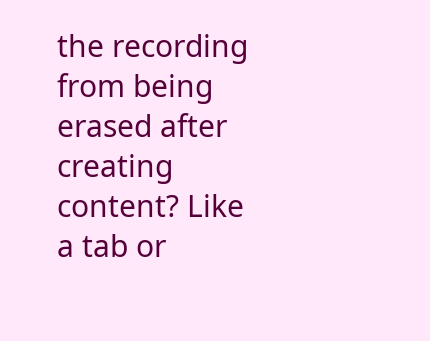the recording from being erased after creating content? Like a tab or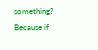something? Because if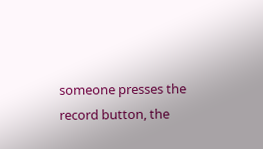someone presses the record button, the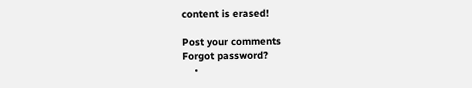content is erased!

Post your comments
Forgot password?
    •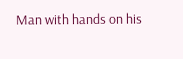Man with hands on his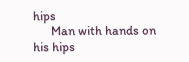hips
      Man with hands on his hips